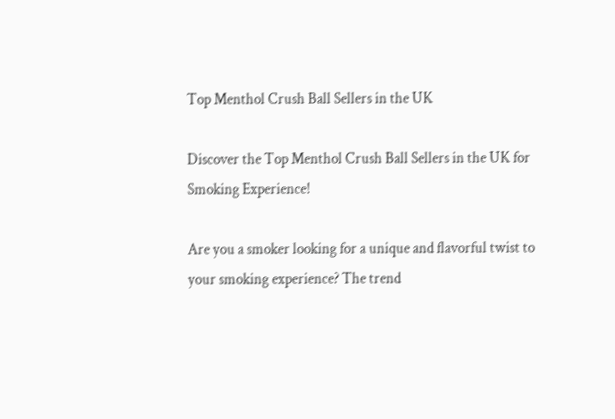Top Menthol Crush Ball Sellers in the UK

Discover the Top Menthol Crush Ball Sellers in the UK for Smoking Experience!

Are you a smoker looking for a unique and flavorful twist to your smoking experience? The trend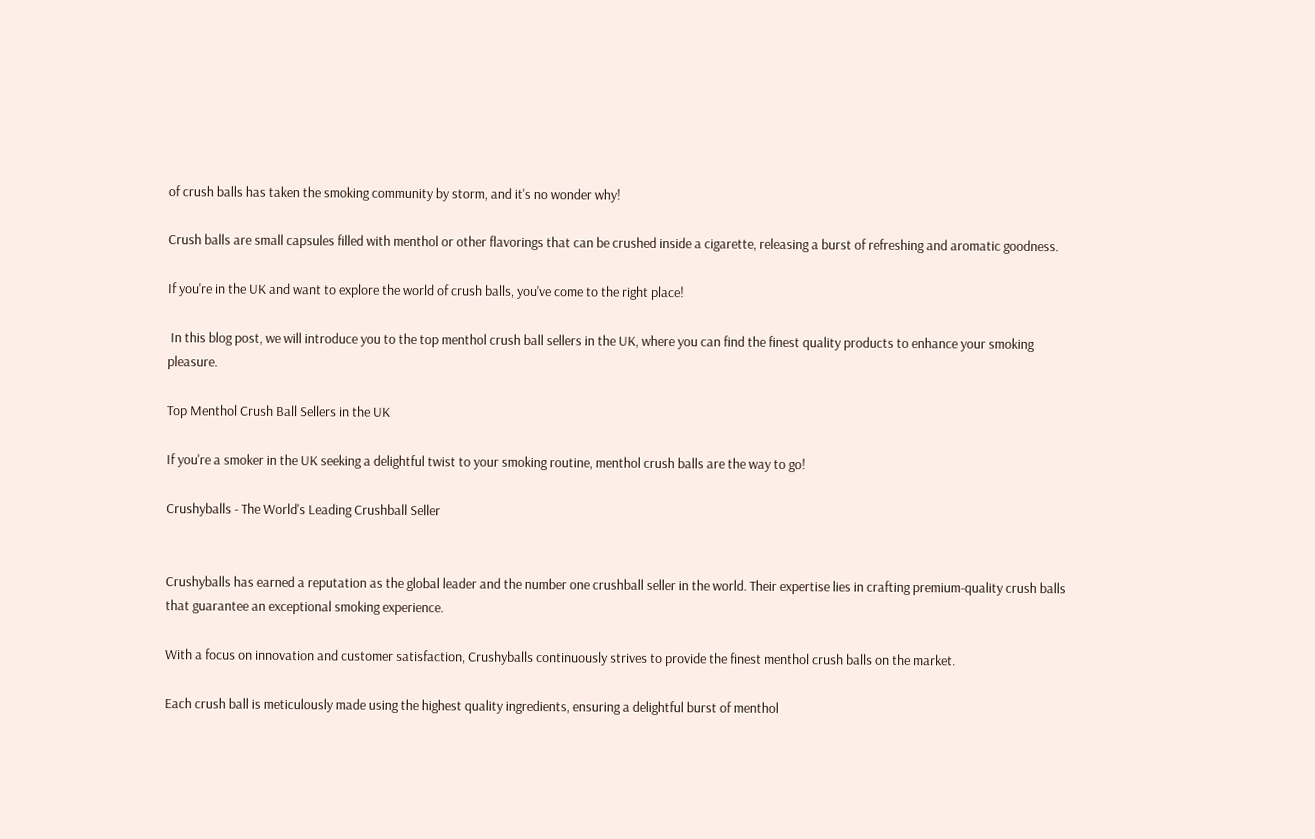of crush balls has taken the smoking community by storm, and it's no wonder why!

Crush balls are small capsules filled with menthol or other flavorings that can be crushed inside a cigarette, releasing a burst of refreshing and aromatic goodness.

If you're in the UK and want to explore the world of crush balls, you've come to the right place!

 In this blog post, we will introduce you to the top menthol crush ball sellers in the UK, where you can find the finest quality products to enhance your smoking pleasure.

Top Menthol Crush Ball Sellers in the UK

If you're a smoker in the UK seeking a delightful twist to your smoking routine, menthol crush balls are the way to go!

Crushyballs - The World's Leading Crushball Seller


Crushyballs has earned a reputation as the global leader and the number one crushball seller in the world. Their expertise lies in crafting premium-quality crush balls that guarantee an exceptional smoking experience.

With a focus on innovation and customer satisfaction, Crushyballs continuously strives to provide the finest menthol crush balls on the market.

Each crush ball is meticulously made using the highest quality ingredients, ensuring a delightful burst of menthol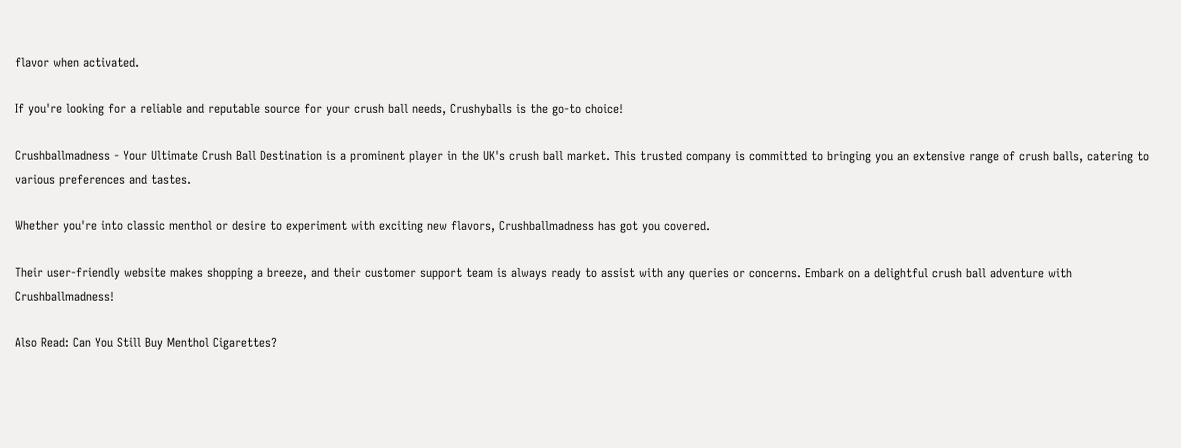flavor when activated.

If you're looking for a reliable and reputable source for your crush ball needs, Crushyballs is the go-to choice!

Crushballmadness - Your Ultimate Crush Ball Destination is a prominent player in the UK's crush ball market. This trusted company is committed to bringing you an extensive range of crush balls, catering to various preferences and tastes.

Whether you're into classic menthol or desire to experiment with exciting new flavors, Crushballmadness has got you covered.

Their user-friendly website makes shopping a breeze, and their customer support team is always ready to assist with any queries or concerns. Embark on a delightful crush ball adventure with Crushballmadness!

Also Read: Can You Still Buy Menthol Cigarettes?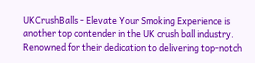UKCrushBalls - Elevate Your Smoking Experience is another top contender in the UK crush ball industry. Renowned for their dedication to delivering top-notch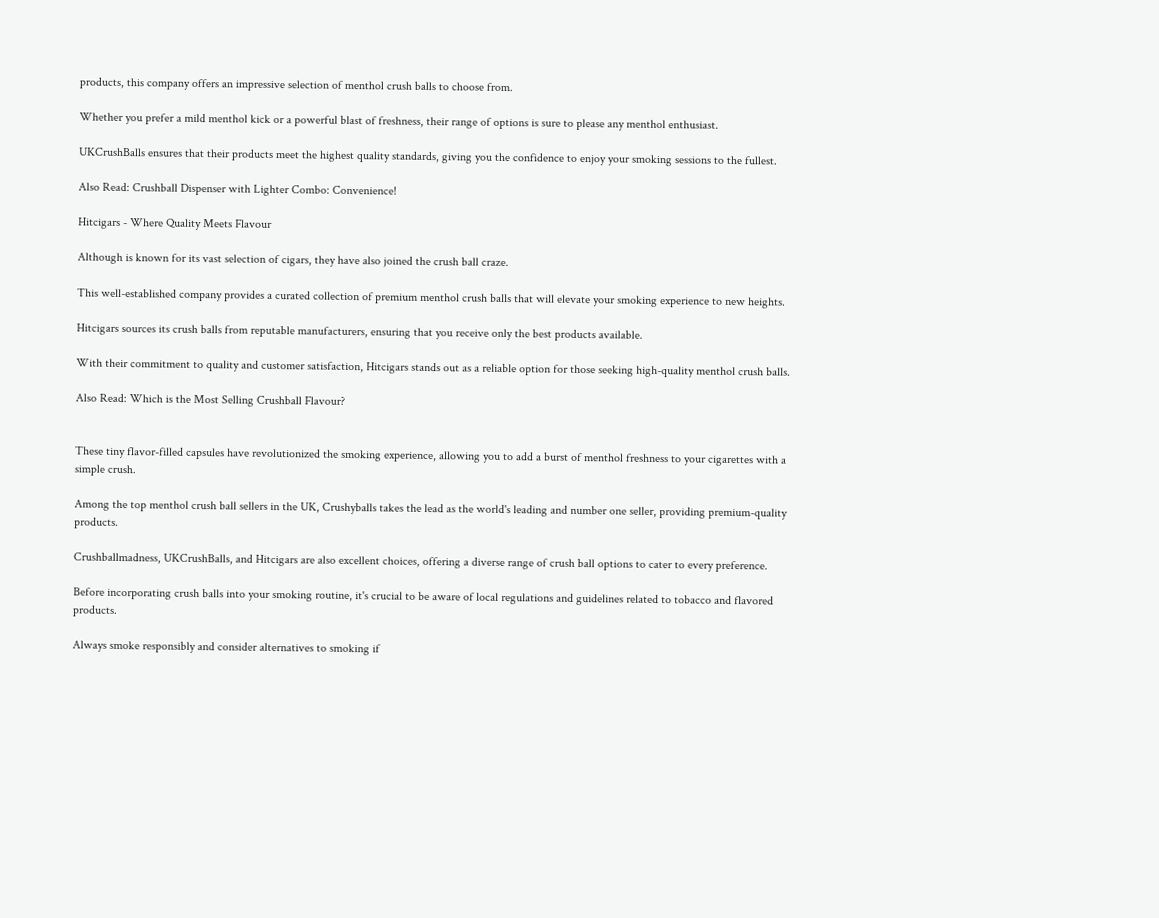products, this company offers an impressive selection of menthol crush balls to choose from.

Whether you prefer a mild menthol kick or a powerful blast of freshness, their range of options is sure to please any menthol enthusiast.

UKCrushBalls ensures that their products meet the highest quality standards, giving you the confidence to enjoy your smoking sessions to the fullest.

Also Read: Crushball Dispenser with Lighter Combo: Convenience!

Hitcigars - Where Quality Meets Flavour

Although is known for its vast selection of cigars, they have also joined the crush ball craze.

This well-established company provides a curated collection of premium menthol crush balls that will elevate your smoking experience to new heights.

Hitcigars sources its crush balls from reputable manufacturers, ensuring that you receive only the best products available.

With their commitment to quality and customer satisfaction, Hitcigars stands out as a reliable option for those seeking high-quality menthol crush balls.

Also Read: Which is the Most Selling Crushball Flavour?


These tiny flavor-filled capsules have revolutionized the smoking experience, allowing you to add a burst of menthol freshness to your cigarettes with a simple crush.

Among the top menthol crush ball sellers in the UK, Crushyballs takes the lead as the world's leading and number one seller, providing premium-quality products.

Crushballmadness, UKCrushBalls, and Hitcigars are also excellent choices, offering a diverse range of crush ball options to cater to every preference.

Before incorporating crush balls into your smoking routine, it's crucial to be aware of local regulations and guidelines related to tobacco and flavored products.

Always smoke responsibly and consider alternatives to smoking if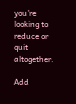you're looking to reduce or quit altogether.

Add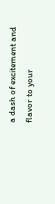a dash of excitement and flavor to your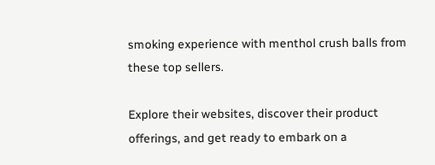smoking experience with menthol crush balls from these top sellers.

Explore their websites, discover their product offerings, and get ready to embark on a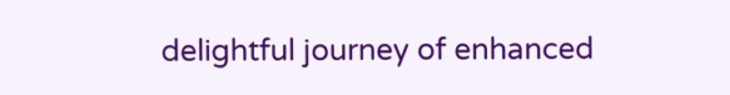delightful journey of enhanced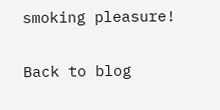smoking pleasure!

Back to blog